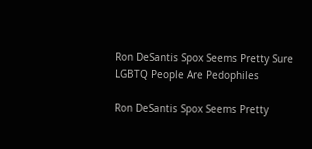Ron DeSantis Spox Seems Pretty Sure LGBTQ People Are Pedophiles

Ron DeSantis Spox Seems Pretty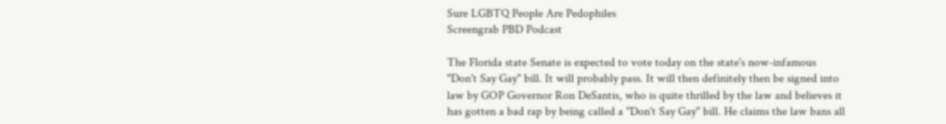Sure LGBTQ People Are Pedophiles
Screengrab PBD Podcast

The Florida state Senate is expected to vote today on the state's now-infamous "Don't Say Gay" bill. It will probably pass. It will then definitely then be signed into law by GOP Governor Ron DeSantis, who is quite thrilled by the law and believes it has gotten a bad rap by being called a "Don't Say Gay" bill. He claims the law bans all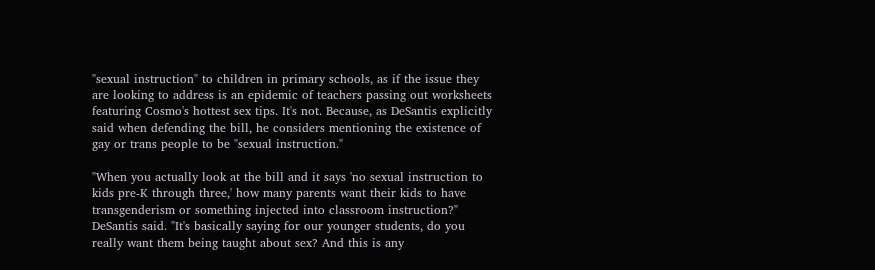"sexual instruction" to children in primary schools, as if the issue they are looking to address is an epidemic of teachers passing out worksheets featuring Cosmo's hottest sex tips. It's not. Because, as DeSantis explicitly said when defending the bill, he considers mentioning the existence of gay or trans people to be "sexual instruction."

"When you actually look at the bill and it says 'no sexual instruction to kids pre-K through three,' how many parents want their kids to have transgenderism or something injected into classroom instruction?" DeSantis said. "It's basically saying for our younger students, do you really want them being taught about sex? And this is any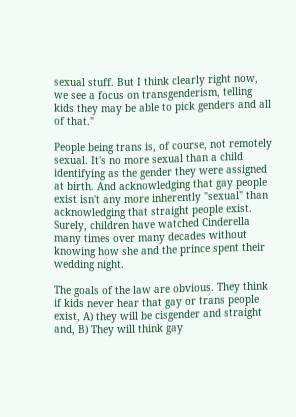sexual stuff. But I think clearly right now, we see a focus on transgenderism, telling kids they may be able to pick genders and all of that."

People being trans is, of course, not remotely sexual. It's no more sexual than a child identifying as the gender they were assigned at birth. And acknowledging that gay people exist isn't any more inherently "sexual" than acknowledging that straight people exist. Surely, children have watched Cinderella many times over many decades without knowing how she and the prince spent their wedding night.

The goals of the law are obvious. They think if kids never hear that gay or trans people exist, A) they will be cisgender and straight and, B) They will think gay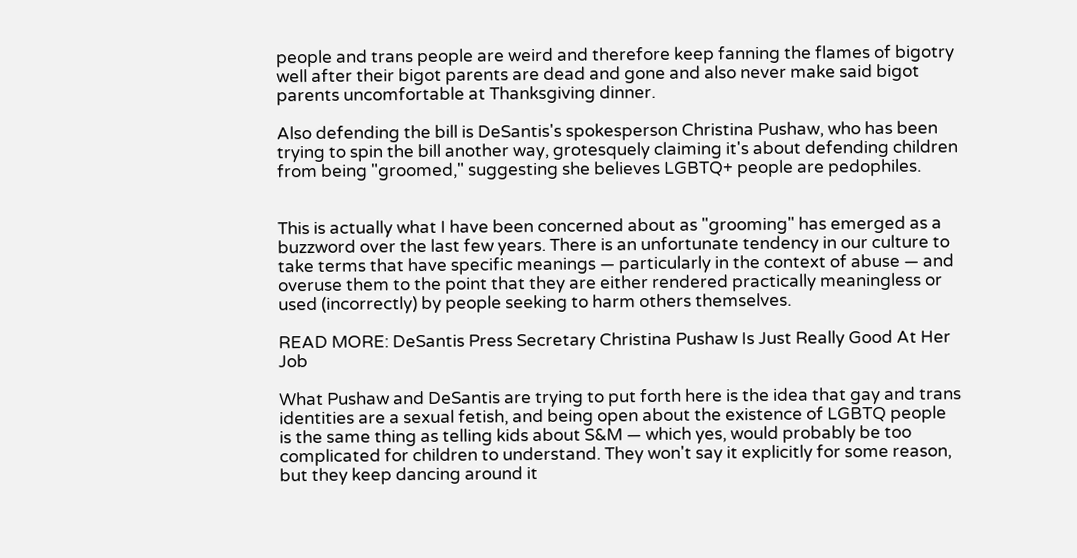people and trans people are weird and therefore keep fanning the flames of bigotry well after their bigot parents are dead and gone and also never make said bigot parents uncomfortable at Thanksgiving dinner.

Also defending the bill is DeSantis's spokesperson Christina Pushaw, who has been trying to spin the bill another way, grotesquely claiming it's about defending children from being "groomed," suggesting she believes LGBTQ+ people are pedophiles.


This is actually what I have been concerned about as "grooming" has emerged as a buzzword over the last few years. There is an unfortunate tendency in our culture to take terms that have specific meanings — particularly in the context of abuse — and overuse them to the point that they are either rendered practically meaningless or used (incorrectly) by people seeking to harm others themselves.

READ MORE: DeSantis Press Secretary Christina Pushaw Is Just Really Good At Her Job

What Pushaw and DeSantis are trying to put forth here is the idea that gay and trans identities are a sexual fetish, and being open about the existence of LGBTQ people is the same thing as telling kids about S&M — which yes, would probably be too complicated for children to understand. They won't say it explicitly for some reason, but they keep dancing around it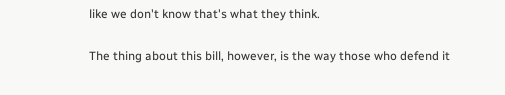like we don't know that's what they think.

The thing about this bill, however, is the way those who defend it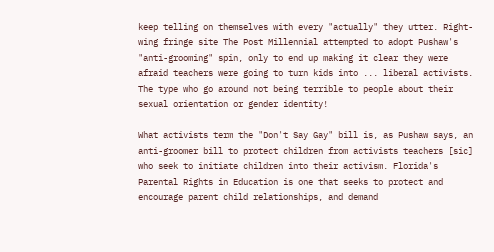keep telling on themselves with every "actually" they utter. Right-wing fringe site The Post Millennial attempted to adopt Pushaw's "anti-grooming" spin, only to end up making it clear they were afraid teachers were going to turn kids into ... liberal activists. The type who go around not being terrible to people about their sexual orientation or gender identity!

What activists term the "Don't Say Gay" bill is, as Pushaw says, an anti-groomer bill to protect children from activists teachers [sic] who seek to initiate children into their activism. Florida's Parental Rights in Education is one that seeks to protect and encourage parent child relationships, and demand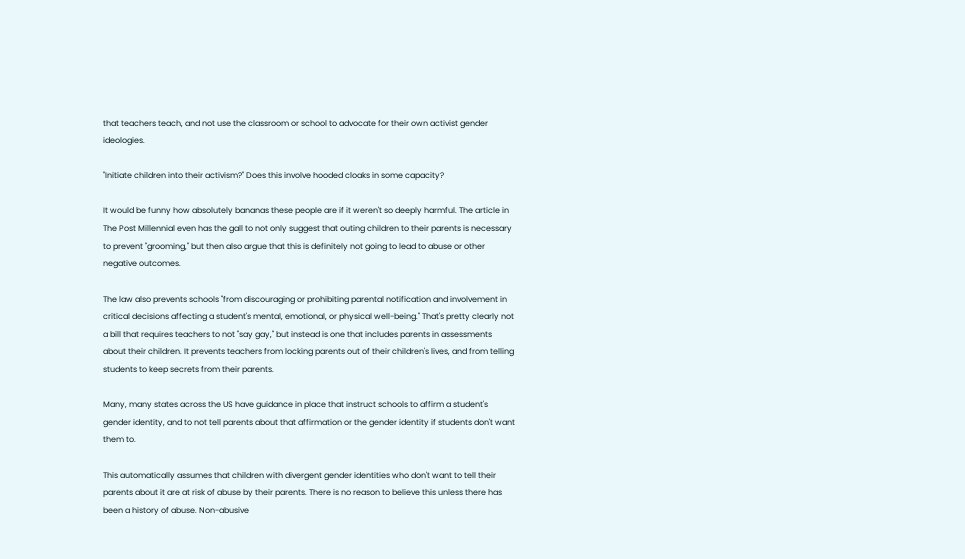that teachers teach, and not use the classroom or school to advocate for their own activist gender ideologies.

"Initiate children into their activism?" Does this involve hooded cloaks in some capacity?

It would be funny how absolutely bananas these people are if it weren't so deeply harmful. The article in The Post Millennial even has the gall to not only suggest that outing children to their parents is necessary to prevent "grooming," but then also argue that this is definitely not going to lead to abuse or other negative outcomes.

The law also prevents schools "from discouraging or prohibiting parental notification and involvement in critical decisions affecting a student's mental, emotional, or physical well-being." That's pretty clearly not a bill that requires teachers to not "say gay," but instead is one that includes parents in assessments about their children. It prevents teachers from locking parents out of their children's lives, and from telling students to keep secrets from their parents.

Many, many states across the US have guidance in place that instruct schools to affirm a student's gender identity, and to not tell parents about that affirmation or the gender identity if students don't want them to.

This automatically assumes that children with divergent gender identities who don't want to tell their parents about it are at risk of abuse by their parents. There is no reason to believe this unless there has been a history of abuse. Non-abusive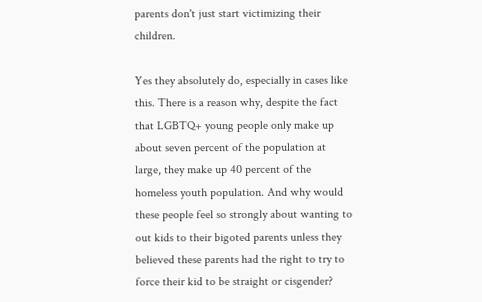parents don't just start victimizing their children.

Yes they absolutely do, especially in cases like this. There is a reason why, despite the fact that LGBTQ+ young people only make up about seven percent of the population at large, they make up 40 percent of the homeless youth population. And why would these people feel so strongly about wanting to out kids to their bigoted parents unless they believed these parents had the right to try to force their kid to be straight or cisgender?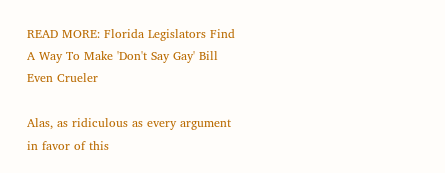READ MORE: Florida Legislators Find A Way To Make 'Don't Say Gay' Bill Even Crueler

Alas, as ridiculous as every argument in favor of this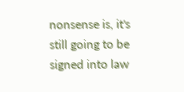nonsense is, it's still going to be signed into law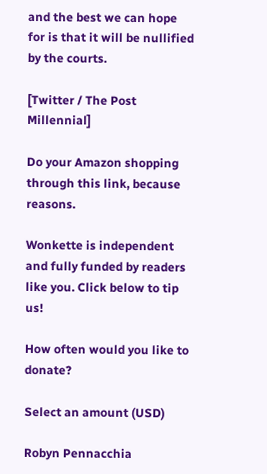and the best we can hope for is that it will be nullified by the courts.

[Twitter / The Post Millennial]

Do your Amazon shopping through this link, because reasons.

Wonkette is independent and fully funded by readers like you. Click below to tip us!

How often would you like to donate?

Select an amount (USD)

Robyn Pennacchia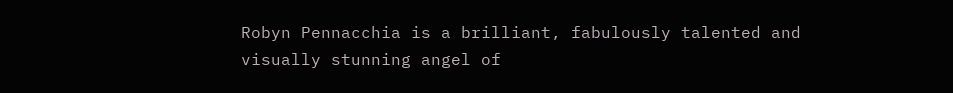Robyn Pennacchia is a brilliant, fabulously talented and visually stunning angel of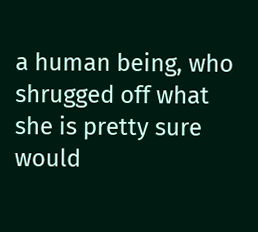a human being, who shrugged off what she is pretty sure would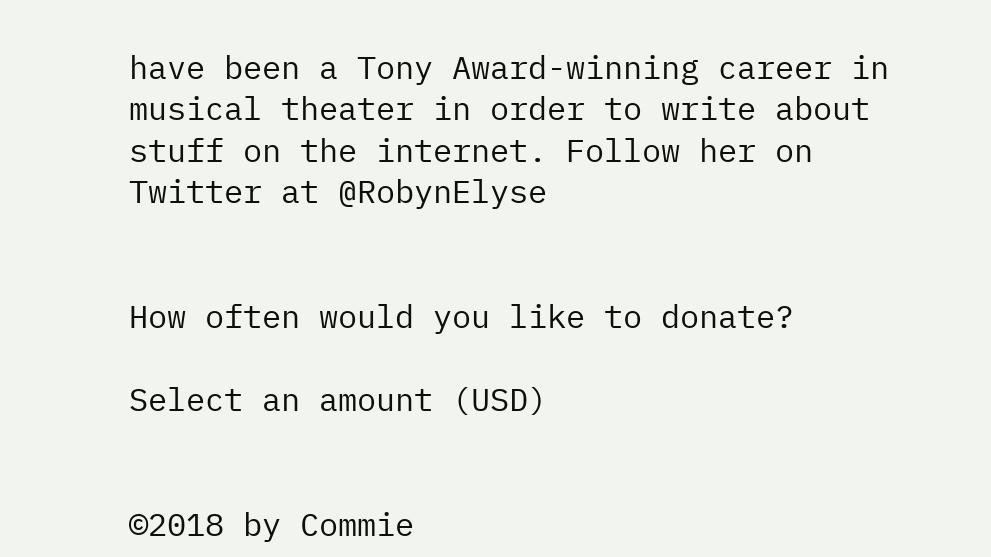have been a Tony Award-winning career in musical theater in order to write about stuff on the internet. Follow her on Twitter at @RobynElyse


How often would you like to donate?

Select an amount (USD)


©2018 by Commie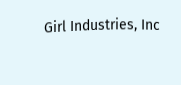Girl Industries, Inc